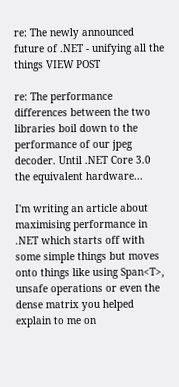re: The newly announced future of .NET - unifying all the things VIEW POST

re: The performance differences between the two libraries boil down to the performance of our jpeg decoder. Until .NET Core 3.0 the equivalent hardware...

I'm writing an article about maximising performance in .NET which starts off with some simple things but moves onto things like using Span<T>, unsafe operations or even the dense matrix you helped explain to me on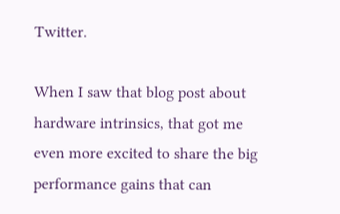Twitter.

When I saw that blog post about hardware intrinsics, that got me even more excited to share the big performance gains that can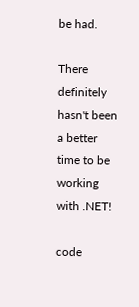be had.

There definitely hasn't been a better time to be working with .NET!

code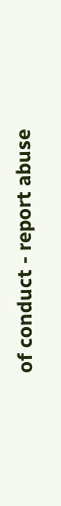of conduct - report abuse